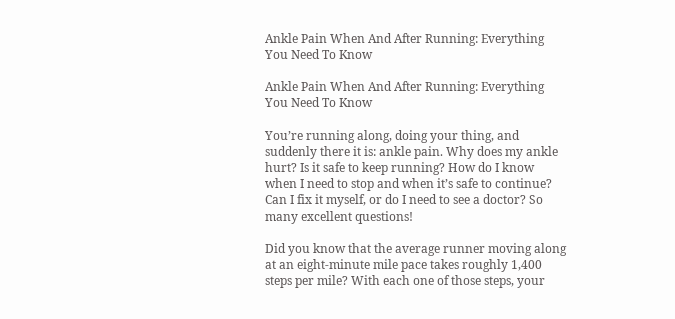Ankle Pain When And After Running: Everything You Need To Know

Ankle Pain When And After Running: Everything You Need To Know

You’re running along, doing your thing, and suddenly there it is: ankle pain. Why does my ankle hurt? Is it safe to keep running? How do I know when I need to stop and when it’s safe to continue? Can I fix it myself, or do I need to see a doctor? So many excellent questions!

Did you know that the average runner moving along at an eight-minute mile pace takes roughly 1,400 steps per mile? With each one of those steps, your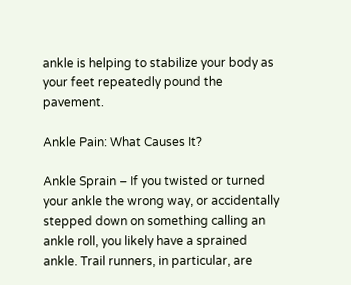ankle is helping to stabilize your body as your feet repeatedly pound the pavement.

Ankle Pain: What Causes It?

Ankle Sprain – If you twisted or turned your ankle the wrong way, or accidentally stepped down on something calling an ankle roll, you likely have a sprained ankle. Trail runners, in particular, are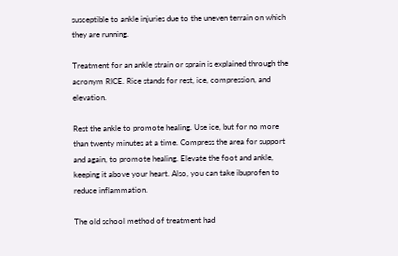susceptible to ankle injuries due to the uneven terrain on which they are running.

Treatment for an ankle strain or sprain is explained through the acronym RICE. Rice stands for rest, ice, compression, and elevation.

Rest the ankle to promote healing. Use ice, but for no more than twenty minutes at a time. Compress the area for support and again, to promote healing. Elevate the foot and ankle, keeping it above your heart. Also, you can take ibuprofen to reduce inflammation.

The old school method of treatment had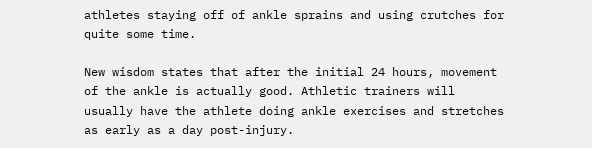athletes staying off of ankle sprains and using crutches for quite some time.

New wisdom states that after the initial 24 hours, movement of the ankle is actually good. Athletic trainers will usually have the athlete doing ankle exercises and stretches as early as a day post-injury.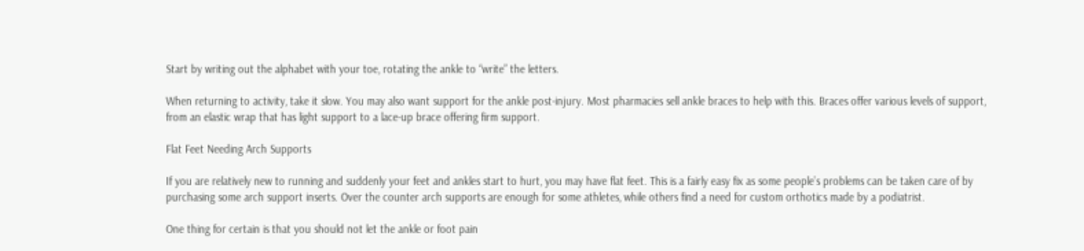Start by writing out the alphabet with your toe, rotating the ankle to “write” the letters.

When returning to activity, take it slow. You may also want support for the ankle post-injury. Most pharmacies sell ankle braces to help with this. Braces offer various levels of support, from an elastic wrap that has light support to a lace-up brace offering firm support.

Flat Feet Needing Arch Supports

If you are relatively new to running and suddenly your feet and ankles start to hurt, you may have flat feet. This is a fairly easy fix as some people’s problems can be taken care of by purchasing some arch support inserts. Over the counter arch supports are enough for some athletes, while others find a need for custom orthotics made by a podiatrist.

One thing for certain is that you should not let the ankle or foot pain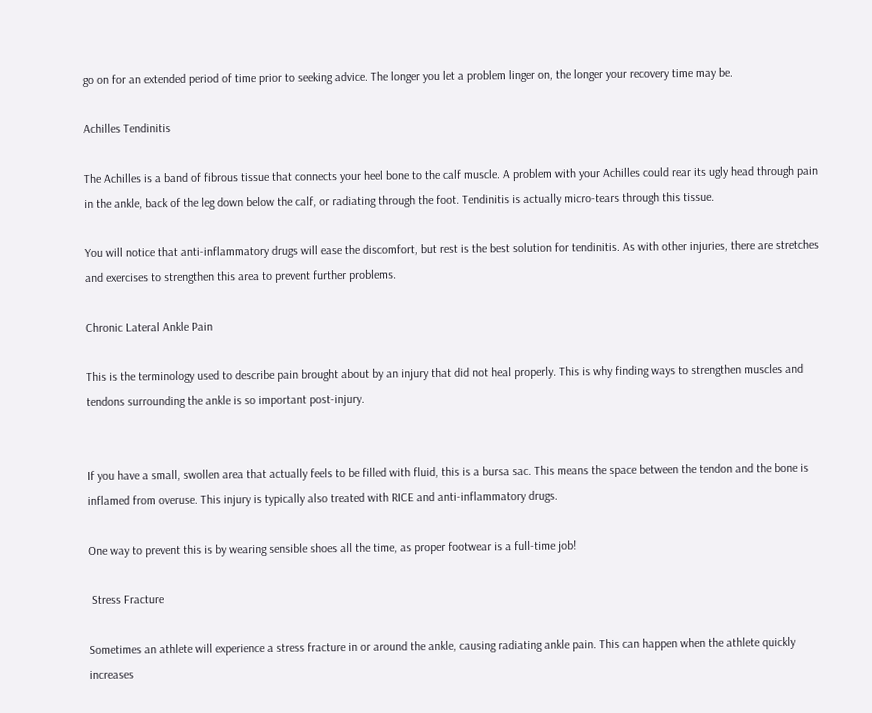go on for an extended period of time prior to seeking advice. The longer you let a problem linger on, the longer your recovery time may be.

Achilles Tendinitis

The Achilles is a band of fibrous tissue that connects your heel bone to the calf muscle. A problem with your Achilles could rear its ugly head through pain in the ankle, back of the leg down below the calf, or radiating through the foot. Tendinitis is actually micro-tears through this tissue.

You will notice that anti-inflammatory drugs will ease the discomfort, but rest is the best solution for tendinitis. As with other injuries, there are stretches and exercises to strengthen this area to prevent further problems.

Chronic Lateral Ankle Pain

This is the terminology used to describe pain brought about by an injury that did not heal properly. This is why finding ways to strengthen muscles and tendons surrounding the ankle is so important post-injury.


If you have a small, swollen area that actually feels to be filled with fluid, this is a bursa sac. This means the space between the tendon and the bone is inflamed from overuse. This injury is typically also treated with RICE and anti-inflammatory drugs.

One way to prevent this is by wearing sensible shoes all the time, as proper footwear is a full-time job!

 Stress Fracture

Sometimes an athlete will experience a stress fracture in or around the ankle, causing radiating ankle pain. This can happen when the athlete quickly increases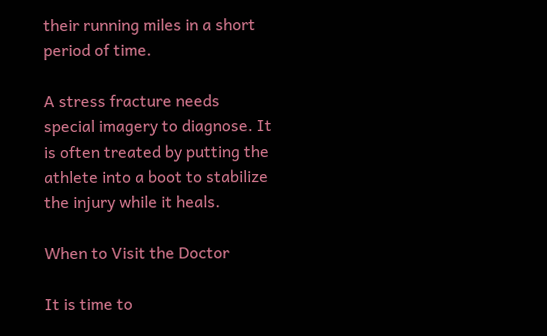their running miles in a short period of time.

A stress fracture needs special imagery to diagnose. It is often treated by putting the athlete into a boot to stabilize the injury while it heals.

When to Visit the Doctor

It is time to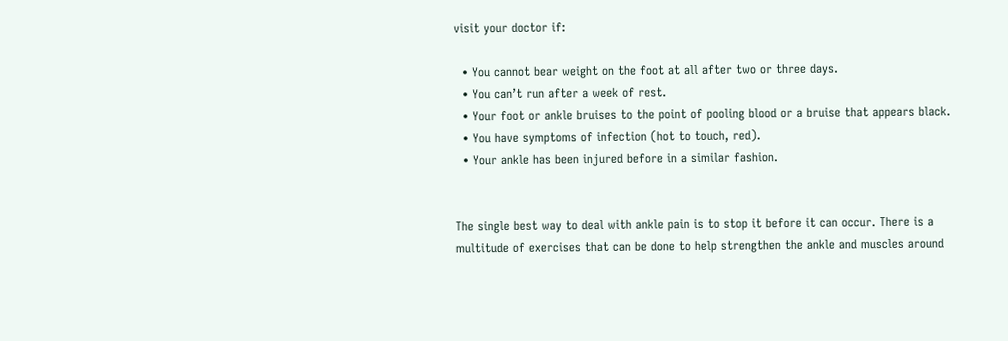visit your doctor if:

  • You cannot bear weight on the foot at all after two or three days.
  • You can’t run after a week of rest.
  • Your foot or ankle bruises to the point of pooling blood or a bruise that appears black.
  • You have symptoms of infection (hot to touch, red).
  • Your ankle has been injured before in a similar fashion.


The single best way to deal with ankle pain is to stop it before it can occur. There is a multitude of exercises that can be done to help strengthen the ankle and muscles around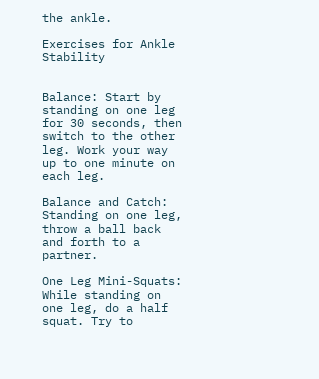the ankle.

Exercises for Ankle Stability


Balance: Start by standing on one leg for 30 seconds, then switch to the other leg. Work your way up to one minute on each leg.

Balance and Catch: Standing on one leg, throw a ball back and forth to a partner.

One Leg Mini-Squats: While standing on one leg, do a half squat. Try to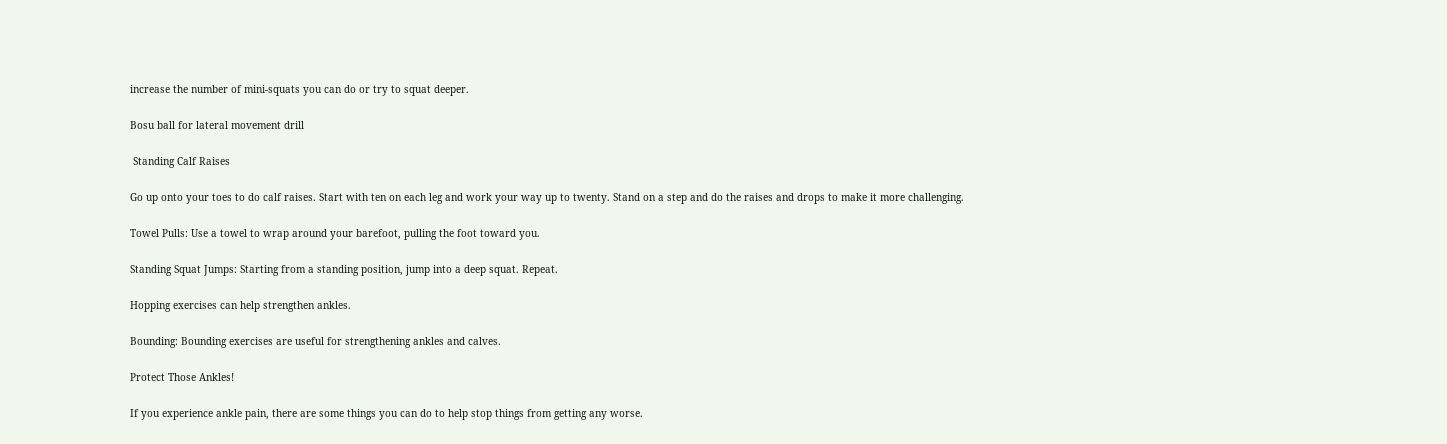increase the number of mini-squats you can do or try to squat deeper.

Bosu ball for lateral movement drill

 Standing Calf Raises

Go up onto your toes to do calf raises. Start with ten on each leg and work your way up to twenty. Stand on a step and do the raises and drops to make it more challenging.

Towel Pulls: Use a towel to wrap around your barefoot, pulling the foot toward you.

Standing Squat Jumps: Starting from a standing position, jump into a deep squat. Repeat.

Hopping exercises can help strengthen ankles.

Bounding: Bounding exercises are useful for strengthening ankles and calves.

Protect Those Ankles!

If you experience ankle pain, there are some things you can do to help stop things from getting any worse.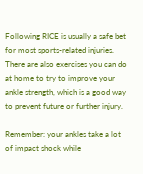Following RICE is usually a safe bet for most sports-related injuries. There are also exercises you can do at home to try to improve your ankle strength, which is a good way to prevent future or further injury.

Remember: your ankles take a lot of impact shock while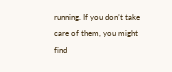running. If you don’t take care of them, you might find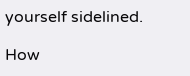yourself sidelined.

How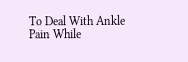To Deal With Ankle Pain While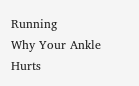Running
Why Your Ankle Hurts